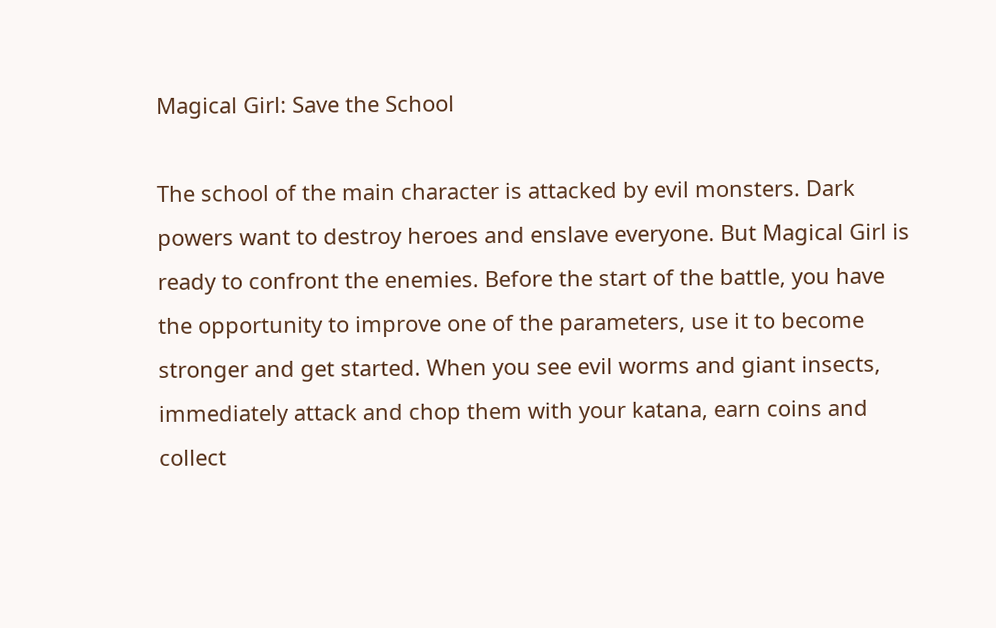Magical Girl: Save the School

The school of the main character is attacked by evil monsters. Dark powers want to destroy heroes and enslave everyone. But Magical Girl is ready to confront the enemies. Before the start of the battle, you have the opportunity to improve one of the parameters, use it to become stronger and get started. When you see evil worms and giant insects, immediately attack and chop them with your katana, earn coins and collect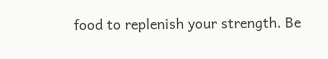food to replenish your strength. Be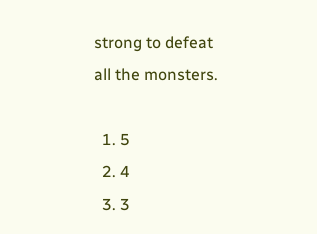strong to defeat all the monsters.

  1. 5
  2. 4
  3. 3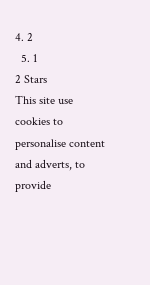4. 2
  5. 1
2 Stars
This site use cookies to personalise content and adverts, to provide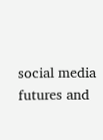social media futures and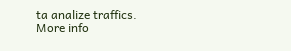ta analize traffics.  More info